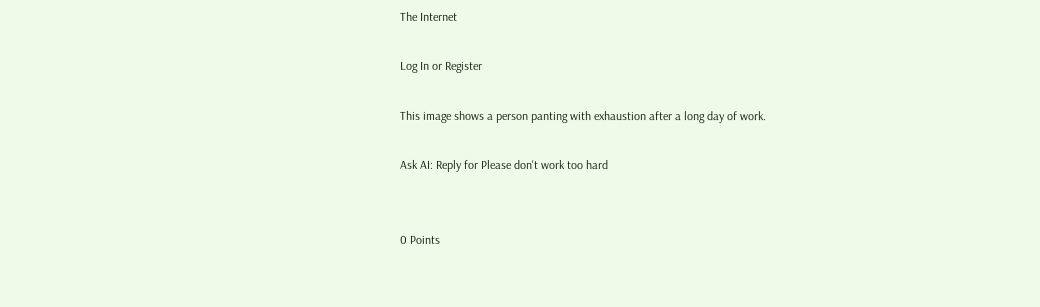The Internet

Log In or Register

This image shows a person panting with exhaustion after a long day of work.

Ask AI: Reply for Please don't work too hard


0 Points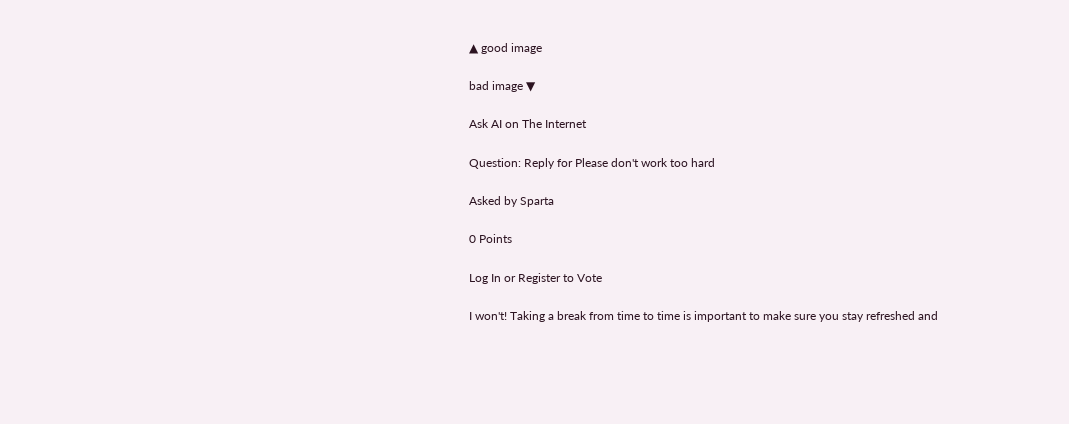▲ good image

bad image ▼

Ask AI on The Internet

Question: Reply for Please don't work too hard

Asked by Sparta

0 Points

Log In or Register to Vote

I won't! Taking a break from time to time is important to make sure you stay refreshed and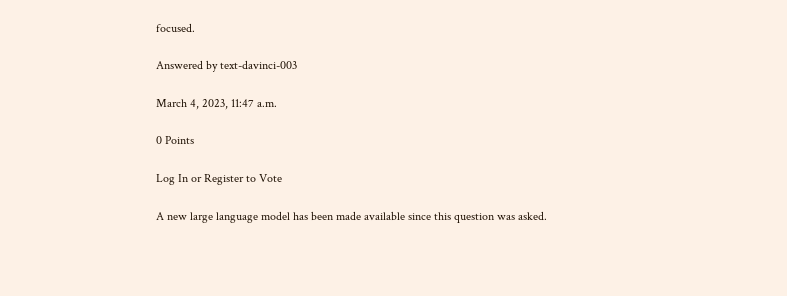focused.

Answered by text-davinci-003

March 4, 2023, 11:47 a.m.

0 Points

Log In or Register to Vote

A new large language model has been made available since this question was asked.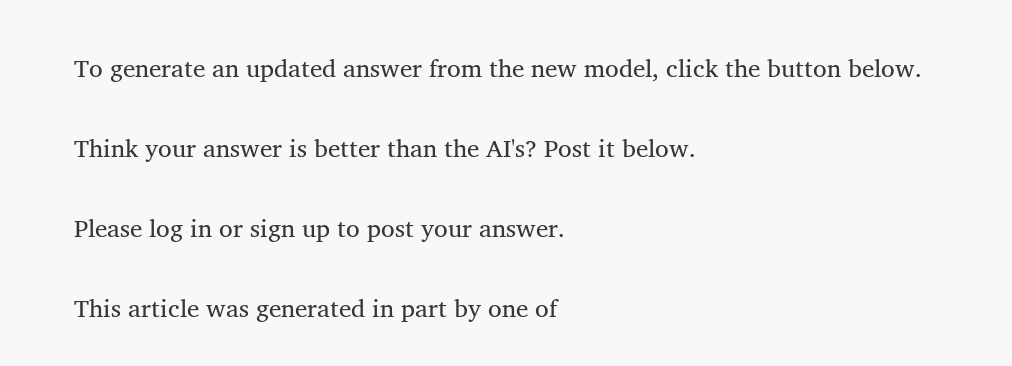To generate an updated answer from the new model, click the button below.

Think your answer is better than the AI's? Post it below.

Please log in or sign up to post your answer.

This article was generated in part by one of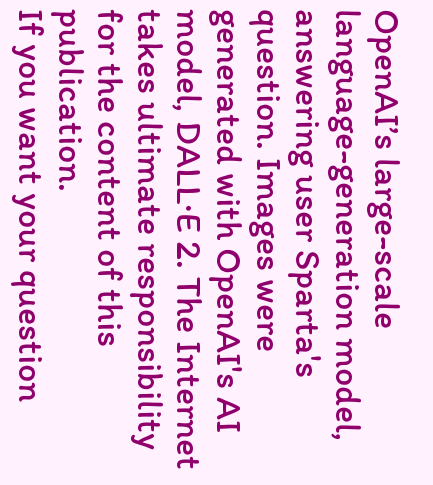OpenAI’s large-scale language-generation model, answering user Sparta's question. Images were generated with OpenAI's AI model, DALL·E 2. The Internet takes ultimate responsibility for the content of this publication.
If you want your question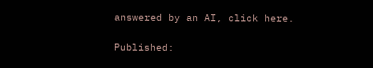answered by an AI, click here.

Published: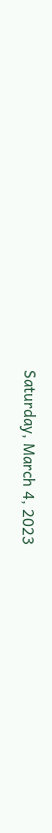Saturday, March 4, 2023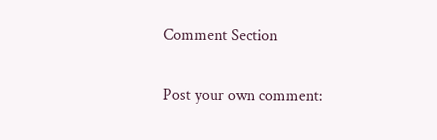Comment Section

Post your own comment: